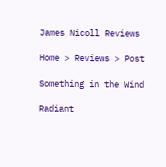James Nicoll Reviews

Home > Reviews > Post

Something in the Wind

Radiant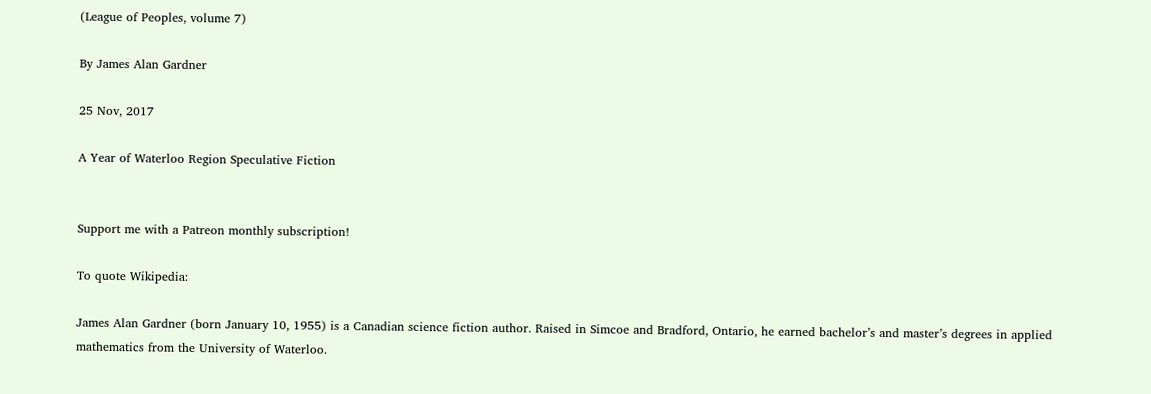(League of Peoples, volume 7)

By James Alan Gardner

25 Nov, 2017

A Year of Waterloo Region Speculative Fiction


Support me with a Patreon monthly subscription!

To quote Wikipedia:

James Alan Gardner (born January 10, 1955) is a Canadian science fiction author. Raised in Simcoe and Bradford, Ontario, he earned bachelor’s and master’s degrees in applied mathematics from the University of Waterloo.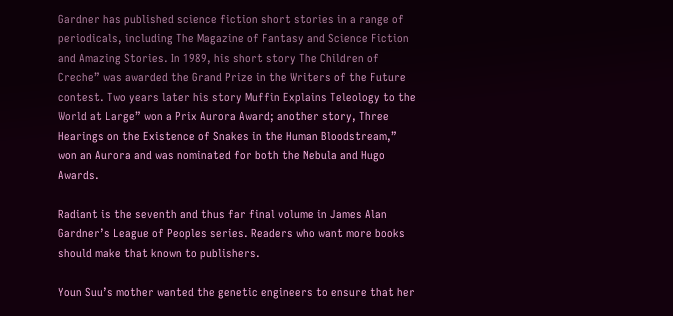Gardner has published science fiction short stories in a range of periodicals, including The Magazine of Fantasy and Science Fiction and Amazing Stories. In 1989, his short story The Children of Creche” was awarded the Grand Prize in the Writers of the Future contest. Two years later his story Muffin Explains Teleology to the World at Large” won a Prix Aurora Award; another story, Three Hearings on the Existence of Snakes in the Human Bloodstream,” won an Aurora and was nominated for both the Nebula and Hugo Awards.

Radiant is the seventh and thus far final volume in James Alan Gardner’s League of Peoples series. Readers who want more books should make that known to publishers.

Youn Suu’s mother wanted the genetic engineers to ensure that her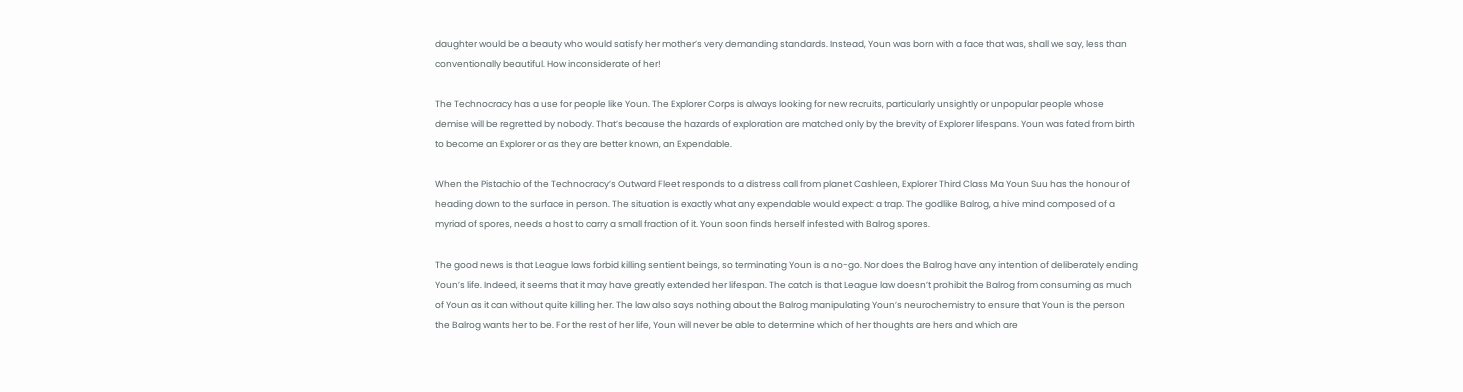daughter would be a beauty who would satisfy her mother’s very demanding standards. Instead, Youn was born with a face that was, shall we say, less than conventionally beautiful. How inconsiderate of her!

The Technocracy has a use for people like Youn. The Explorer Corps is always looking for new recruits, particularly unsightly or unpopular people whose demise will be regretted by nobody. That’s because the hazards of exploration are matched only by the brevity of Explorer lifespans. Youn was fated from birth to become an Explorer or as they are better known, an Expendable.

When the Pistachio of the Technocracy’s Outward Fleet responds to a distress call from planet Cashleen, Explorer Third Class Ma Youn Suu has the honour of heading down to the surface in person. The situation is exactly what any expendable would expect: a trap. The godlike Balrog, a hive mind composed of a myriad of spores, needs a host to carry a small fraction of it. Youn soon finds herself infested with Balrog spores.

The good news is that League laws forbid killing sentient beings, so terminating Youn is a no-go. Nor does the Balrog have any intention of deliberately ending Youn’s life. Indeed, it seems that it may have greatly extended her lifespan. The catch is that League law doesn’t prohibit the Balrog from consuming as much of Youn as it can without quite killing her. The law also says nothing about the Balrog manipulating Youn’s neurochemistry to ensure that Youn is the person the Balrog wants her to be. For the rest of her life, Youn will never be able to determine which of her thoughts are hers and which are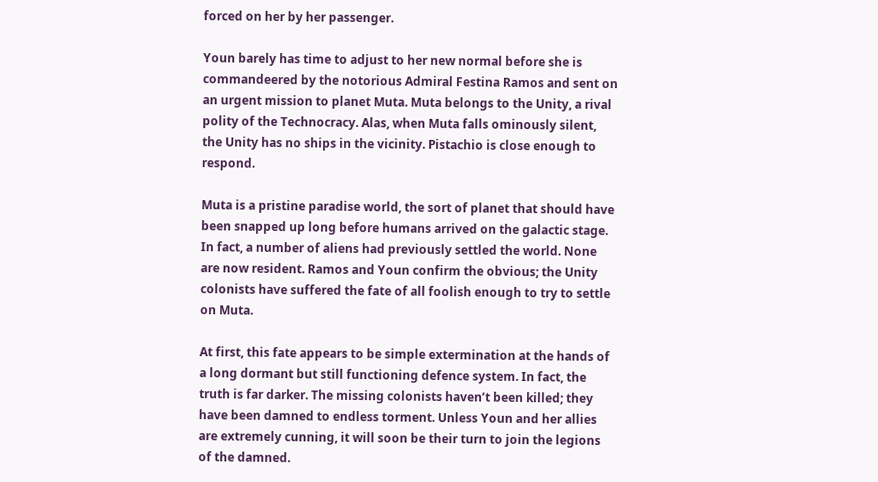forced on her by her passenger.

Youn barely has time to adjust to her new normal before she is commandeered by the notorious Admiral Festina Ramos and sent on an urgent mission to planet Muta. Muta belongs to the Unity, a rival polity of the Technocracy. Alas, when Muta falls ominously silent, the Unity has no ships in the vicinity. Pistachio is close enough to respond.

Muta is a pristine paradise world, the sort of planet that should have been snapped up long before humans arrived on the galactic stage. In fact, a number of aliens had previously settled the world. None are now resident. Ramos and Youn confirm the obvious; the Unity colonists have suffered the fate of all foolish enough to try to settle on Muta.

At first, this fate appears to be simple extermination at the hands of a long dormant but still functioning defence system. In fact, the truth is far darker. The missing colonists haven’t been killed; they have been damned to endless torment. Unless Youn and her allies are extremely cunning, it will soon be their turn to join the legions of the damned.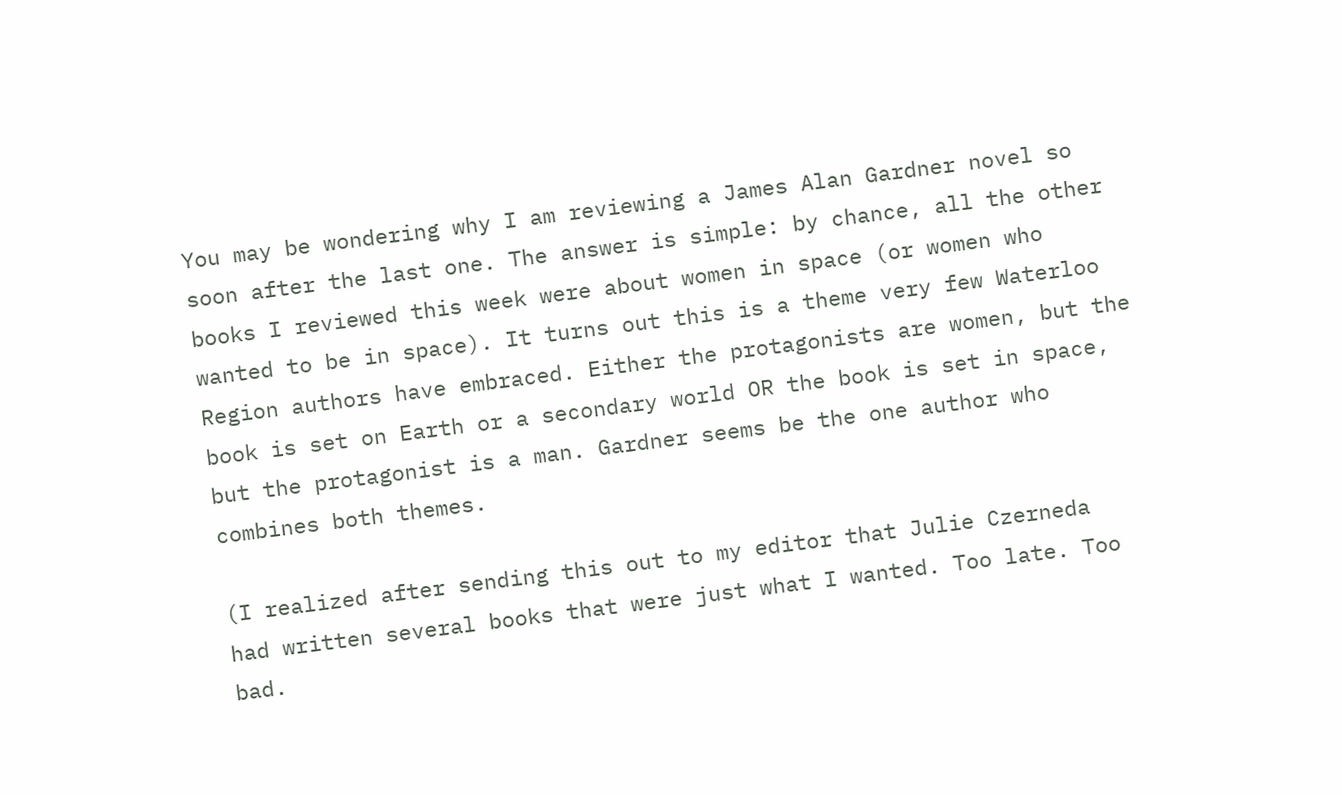You may be wondering why I am reviewing a James Alan Gardner novel so soon after the last one. The answer is simple: by chance, all the other books I reviewed this week were about women in space (or women who wanted to be in space). It turns out this is a theme very few Waterloo Region authors have embraced. Either the protagonists are women, but the book is set on Earth or a secondary world OR the book is set in space, but the protagonist is a man. Gardner seems be the one author who combines both themes.

(I realized after sending this out to my editor that Julie Czerneda
had written several books that were just what I wanted. Too late. Too
bad.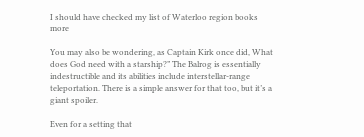I should have checked my list of Waterloo region books more

You may also be wondering, as Captain Kirk once did, What does God need with a starship?” The Balrog is essentially indestructible and its abilities include interstellar-range teleportation. There is a simple answer for that too, but it’s a giant spoiler.

Even for a setting that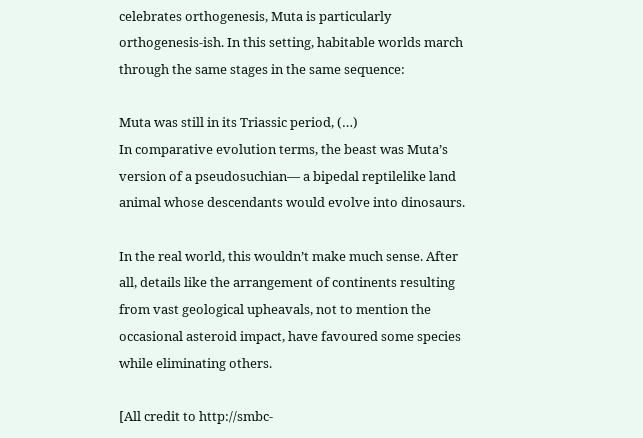celebrates orthogenesis, Muta is particularly orthogenesis-ish. In this setting, habitable worlds march through the same stages in the same sequence:

Muta was still in its Triassic period, (…)
In comparative evolution terms, the beast was Muta’s version of a pseudosuchian— a bipedal reptilelike land animal whose descendants would evolve into dinosaurs.

In the real world, this wouldn’t make much sense. After all, details like the arrangement of continents resulting from vast geological upheavals, not to mention the occasional asteroid impact, have favoured some species while eliminating others.

[All credit to http://smbc-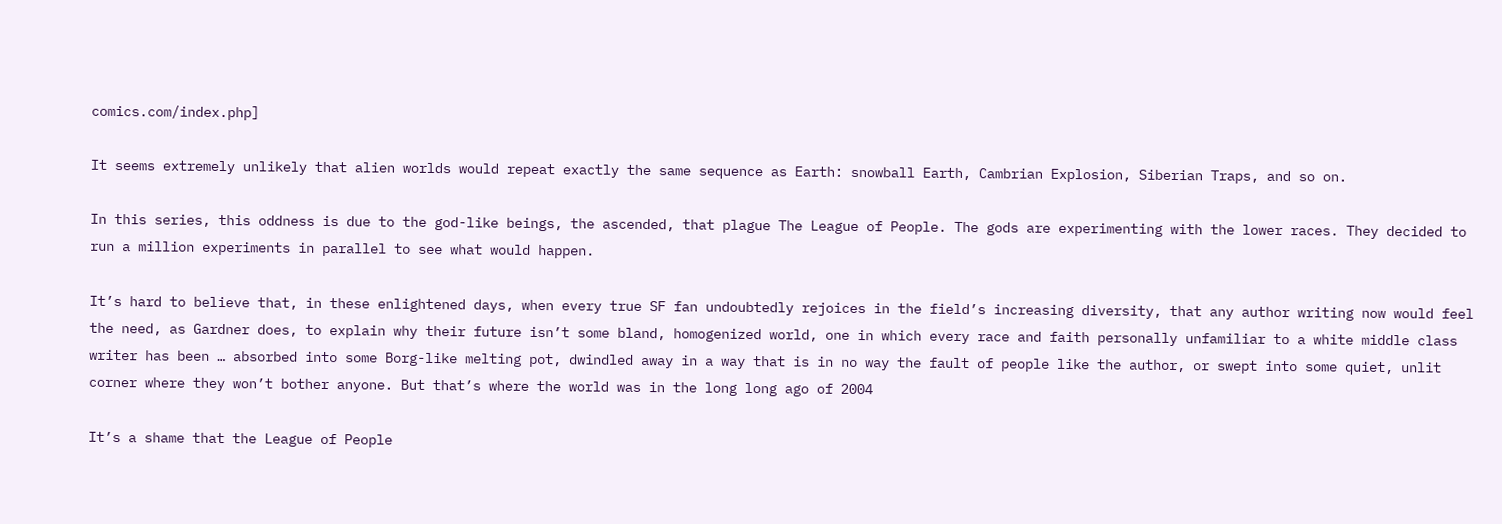comics.com/index.php]

It seems extremely unlikely that alien worlds would repeat exactly the same sequence as Earth: snowball Earth, Cambrian Explosion, Siberian Traps, and so on.

In this series, this oddness is due to the god-like beings, the ascended, that plague The League of People. The gods are experimenting with the lower races. They decided to run a million experiments in parallel to see what would happen.

It’s hard to believe that, in these enlightened days, when every true SF fan undoubtedly rejoices in the field’s increasing diversity, that any author writing now would feel the need, as Gardner does, to explain why their future isn’t some bland, homogenized world, one in which every race and faith personally unfamiliar to a white middle class writer has been … absorbed into some Borg-like melting pot, dwindled away in a way that is in no way the fault of people like the author, or swept into some quiet, unlit corner where they won’t bother anyone. But that’s where the world was in the long long ago of 2004

It’s a shame that the League of People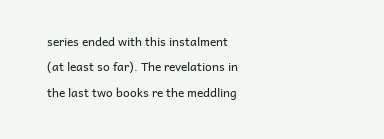series ended with this instalment (at least so far). The revelations in the last two books re the meddling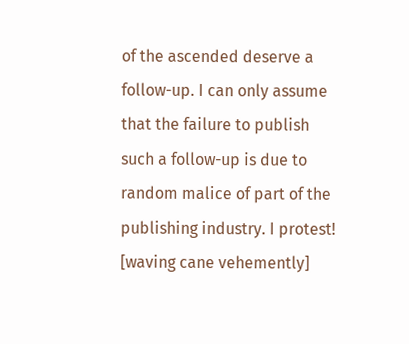of the ascended deserve a follow-up. I can only assume that the failure to publish such a follow-up is due to random malice of part of the publishing industry. I protest! [waving cane vehemently]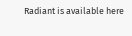Radiant is available here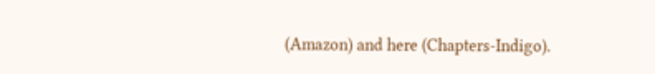(Amazon) and here (Chapters-Indigo).